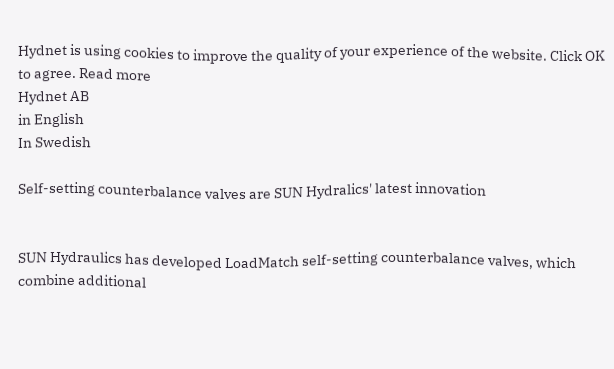Hydnet is using cookies to improve the quality of your experience of the website. Click OK to agree. Read more
Hydnet AB
in English
In Swedish

Self-setting counterbalance valves are SUN Hydralics' latest innovation


SUN Hydraulics has developed LoadMatch self-setting counterbalance valves, which combine additional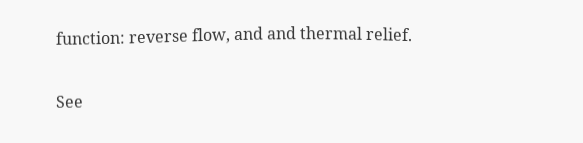function: reverse flow, and and thermal relief.


See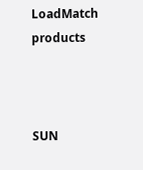LoadMatch products



SUN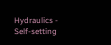Hydraulics - Self-setting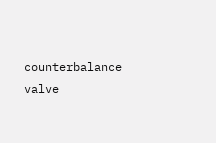counterbalance valve